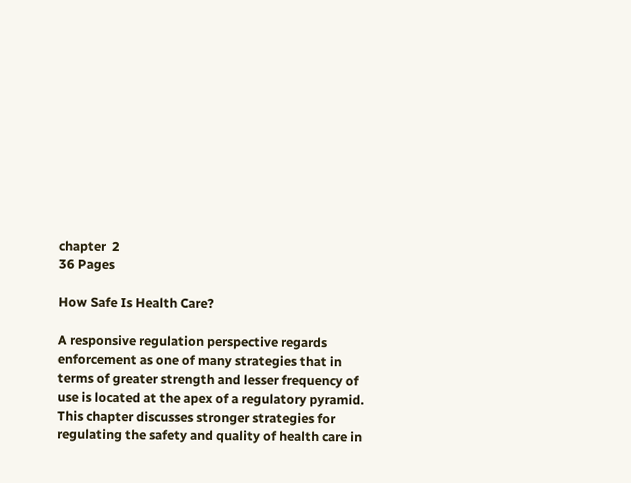chapter  2
36 Pages

How Safe Is Health Care?

A responsive regulation perspective regards enforcement as one of many strategies that in terms of greater strength and lesser frequency of use is located at the apex of a regulatory pyramid. This chapter discusses stronger strategies for regulating the safety and quality of health care in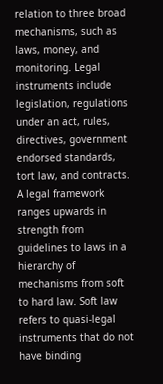relation to three broad mechanisms, such as laws, money, and monitoring. Legal instruments include legislation, regulations under an act, rules, directives, government endorsed standards, tort law, and contracts. A legal framework ranges upwards in strength from guidelines to laws in a hierarchy of mechanisms from soft to hard law. Soft law refers to quasi-legal instruments that do not have binding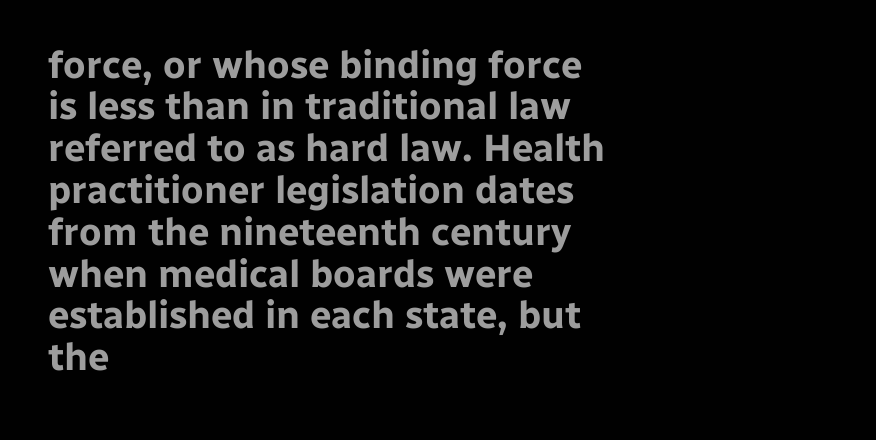force, or whose binding force is less than in traditional law referred to as hard law. Health practitioner legislation dates from the nineteenth century when medical boards were established in each state, but the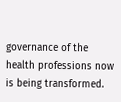governance of the health professions now is being transformed.